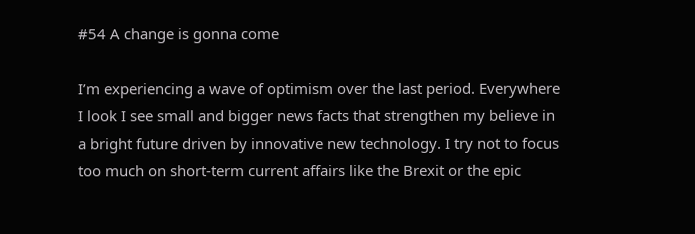#54 A change is gonna come

I’m experiencing a wave of optimism over the last period. Everywhere I look I see small and bigger news facts that strengthen my believe in a bright future driven by innovative new technology. I try not to focus too much on short-term current affairs like the Brexit or the epic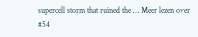supercell storm that ruined the … Meer lezen over #54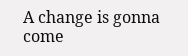A change is gonna come